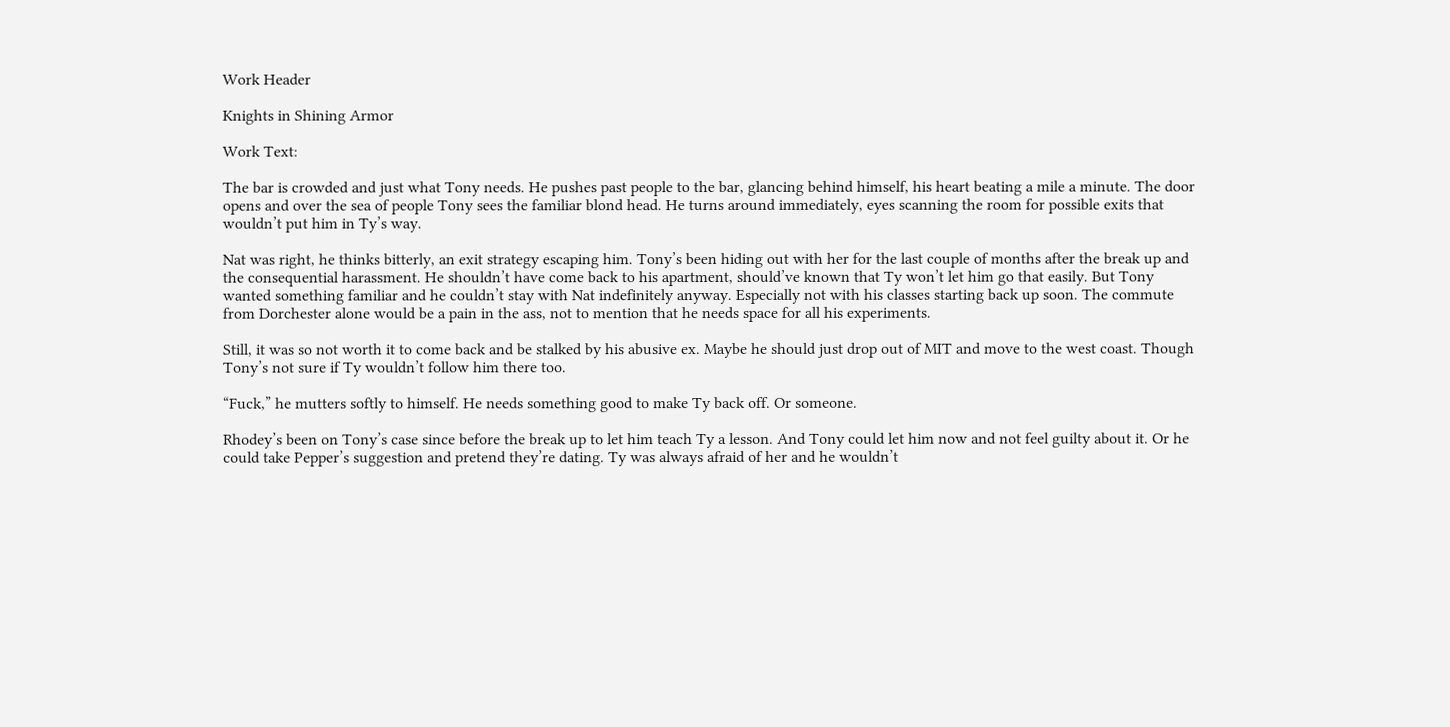Work Header

Knights in Shining Armor

Work Text:

The bar is crowded and just what Tony needs. He pushes past people to the bar, glancing behind himself, his heart beating a mile a minute. The door opens and over the sea of people Tony sees the familiar blond head. He turns around immediately, eyes scanning the room for possible exits that wouldn’t put him in Ty’s way.

Nat was right, he thinks bitterly, an exit strategy escaping him. Tony’s been hiding out with her for the last couple of months after the break up and the consequential harassment. He shouldn’t have come back to his apartment, should’ve known that Ty won’t let him go that easily. But Tony wanted something familiar and he couldn’t stay with Nat indefinitely anyway. Especially not with his classes starting back up soon. The commute from Dorchester alone would be a pain in the ass, not to mention that he needs space for all his experiments.

Still, it was so not worth it to come back and be stalked by his abusive ex. Maybe he should just drop out of MIT and move to the west coast. Though Tony’s not sure if Ty wouldn’t follow him there too.

“Fuck,” he mutters softly to himself. He needs something good to make Ty back off. Or someone.

Rhodey’s been on Tony’s case since before the break up to let him teach Ty a lesson. And Tony could let him now and not feel guilty about it. Or he could take Pepper’s suggestion and pretend they’re dating. Ty was always afraid of her and he wouldn’t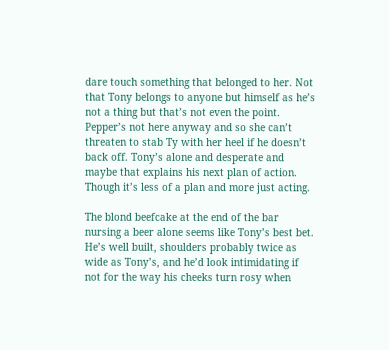dare touch something that belonged to her. Not that Tony belongs to anyone but himself as he’s not a thing but that’s not even the point. Pepper’s not here anyway and so she can’t threaten to stab Ty with her heel if he doesn’t back off. Tony’s alone and desperate and maybe that explains his next plan of action. Though it’s less of a plan and more just acting.

The blond beefcake at the end of the bar nursing a beer alone seems like Tony’s best bet. He’s well built, shoulders probably twice as wide as Tony’s, and he’d look intimidating if not for the way his cheeks turn rosy when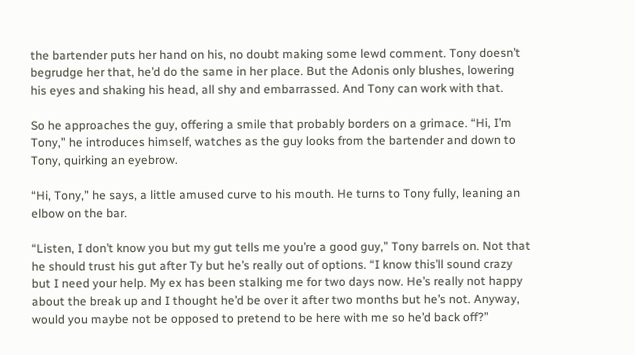the bartender puts her hand on his, no doubt making some lewd comment. Tony doesn’t begrudge her that, he’d do the same in her place. But the Adonis only blushes, lowering his eyes and shaking his head, all shy and embarrassed. And Tony can work with that.

So he approaches the guy, offering a smile that probably borders on a grimace. “Hi, I’m Tony,” he introduces himself, watches as the guy looks from the bartender and down to Tony, quirking an eyebrow.

“Hi, Tony,” he says, a little amused curve to his mouth. He turns to Tony fully, leaning an elbow on the bar.

“Listen, I don’t know you but my gut tells me you’re a good guy,” Tony barrels on. Not that he should trust his gut after Ty but he’s really out of options. “I know this’ll sound crazy but I need your help. My ex has been stalking me for two days now. He’s really not happy about the break up and I thought he’d be over it after two months but he’s not. Anyway, would you maybe not be opposed to pretend to be here with me so he’d back off?”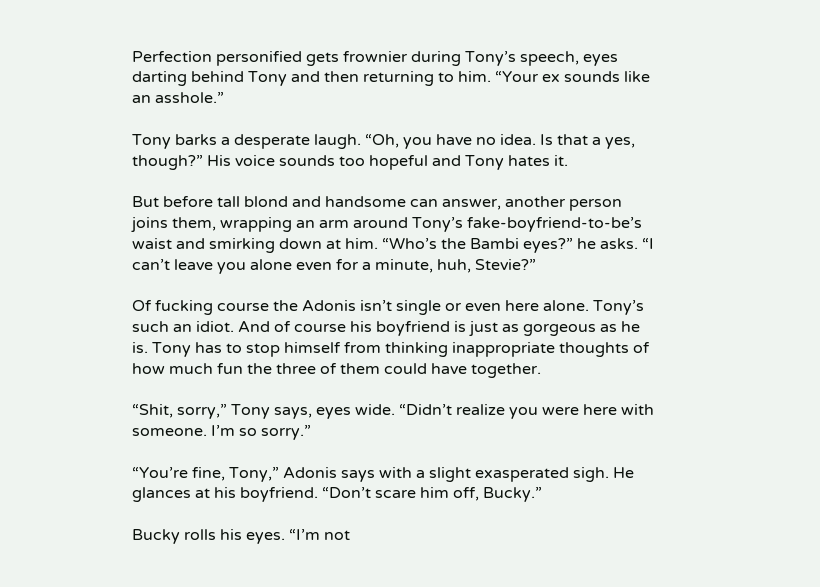Perfection personified gets frownier during Tony’s speech, eyes darting behind Tony and then returning to him. “Your ex sounds like an asshole.”

Tony barks a desperate laugh. “Oh, you have no idea. Is that a yes, though?” His voice sounds too hopeful and Tony hates it.

But before tall blond and handsome can answer, another person joins them, wrapping an arm around Tony’s fake-boyfriend-to-be’s waist and smirking down at him. “Who’s the Bambi eyes?” he asks. “I can’t leave you alone even for a minute, huh, Stevie?”

Of fucking course the Adonis isn’t single or even here alone. Tony’s such an idiot. And of course his boyfriend is just as gorgeous as he is. Tony has to stop himself from thinking inappropriate thoughts of how much fun the three of them could have together.

“Shit, sorry,” Tony says, eyes wide. “Didn’t realize you were here with someone. I’m so sorry.”

“You’re fine, Tony,” Adonis says with a slight exasperated sigh. He glances at his boyfriend. “Don’t scare him off, Bucky.”

Bucky rolls his eyes. “I’m not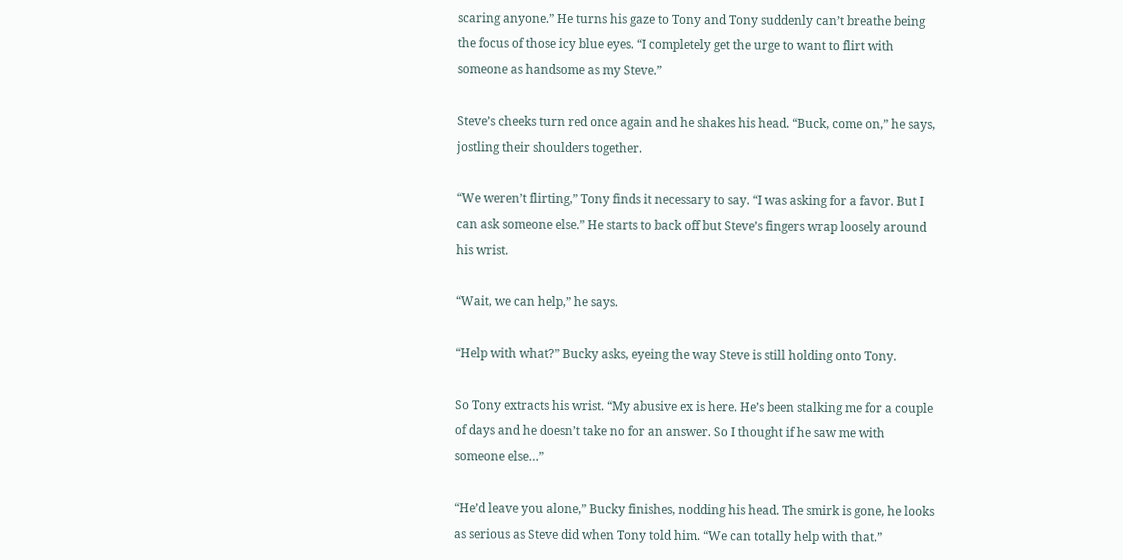scaring anyone.” He turns his gaze to Tony and Tony suddenly can’t breathe being the focus of those icy blue eyes. “I completely get the urge to want to flirt with someone as handsome as my Steve.”

Steve’s cheeks turn red once again and he shakes his head. “Buck, come on,” he says, jostling their shoulders together.

“We weren’t flirting,” Tony finds it necessary to say. “I was asking for a favor. But I can ask someone else.” He starts to back off but Steve’s fingers wrap loosely around his wrist.

“Wait, we can help,” he says.

“Help with what?” Bucky asks, eyeing the way Steve is still holding onto Tony.

So Tony extracts his wrist. “My abusive ex is here. He’s been stalking me for a couple of days and he doesn’t take no for an answer. So I thought if he saw me with someone else…”

“He’d leave you alone,” Bucky finishes, nodding his head. The smirk is gone, he looks as serious as Steve did when Tony told him. “We can totally help with that.”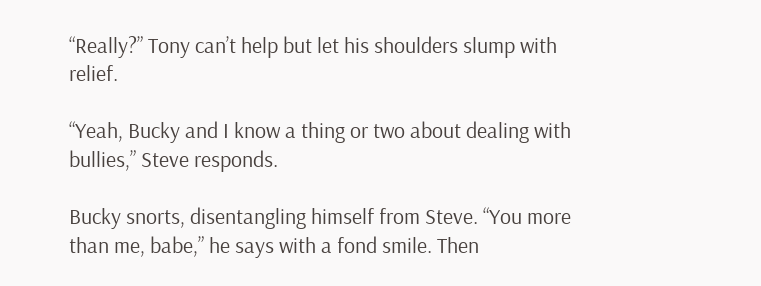“Really?” Tony can’t help but let his shoulders slump with relief.

“Yeah, Bucky and I know a thing or two about dealing with bullies,” Steve responds.

Bucky snorts, disentangling himself from Steve. “You more than me, babe,” he says with a fond smile. Then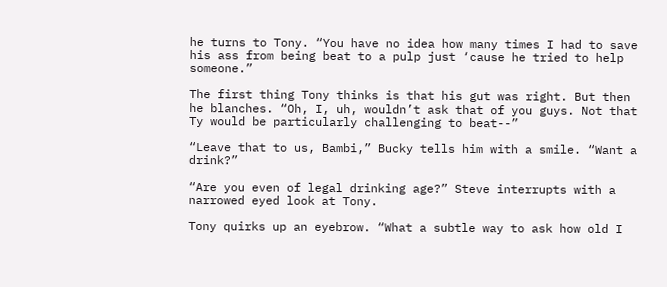he turns to Tony. “You have no idea how many times I had to save his ass from being beat to a pulp just ‘cause he tried to help someone.”

The first thing Tony thinks is that his gut was right. But then he blanches. “Oh, I, uh, wouldn’t ask that of you guys. Not that Ty would be particularly challenging to beat--”

“Leave that to us, Bambi,” Bucky tells him with a smile. “Want a drink?”

“Are you even of legal drinking age?” Steve interrupts with a narrowed eyed look at Tony.

Tony quirks up an eyebrow. “What a subtle way to ask how old I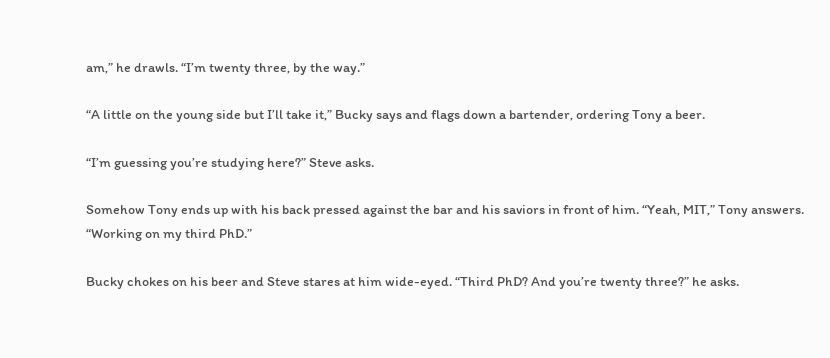am,” he drawls. “I’m twenty three, by the way.”

“A little on the young side but I’ll take it,” Bucky says and flags down a bartender, ordering Tony a beer.

“I’m guessing you’re studying here?” Steve asks.

Somehow Tony ends up with his back pressed against the bar and his saviors in front of him. “Yeah, MIT,” Tony answers. “Working on my third PhD.”

Bucky chokes on his beer and Steve stares at him wide-eyed. “Third PhD? And you’re twenty three?” he asks.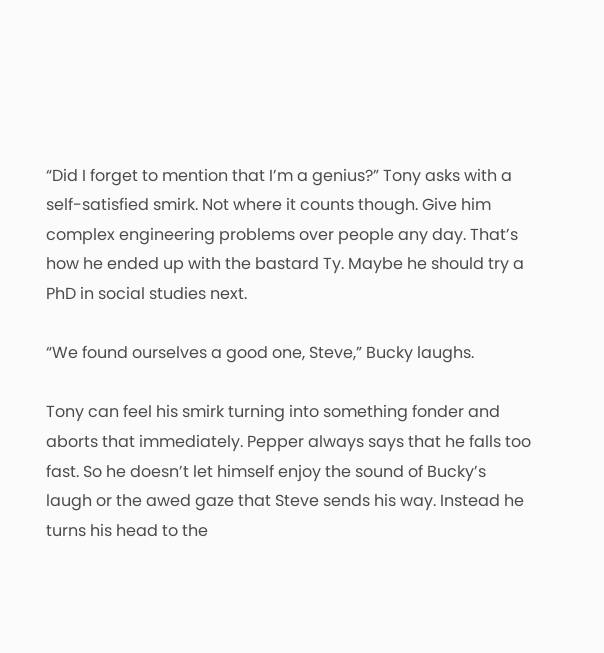“Did I forget to mention that I’m a genius?” Tony asks with a self-satisfied smirk. Not where it counts though. Give him complex engineering problems over people any day. That’s how he ended up with the bastard Ty. Maybe he should try a PhD in social studies next.

“We found ourselves a good one, Steve,” Bucky laughs.

Tony can feel his smirk turning into something fonder and aborts that immediately. Pepper always says that he falls too fast. So he doesn’t let himself enjoy the sound of Bucky’s laugh or the awed gaze that Steve sends his way. Instead he turns his head to the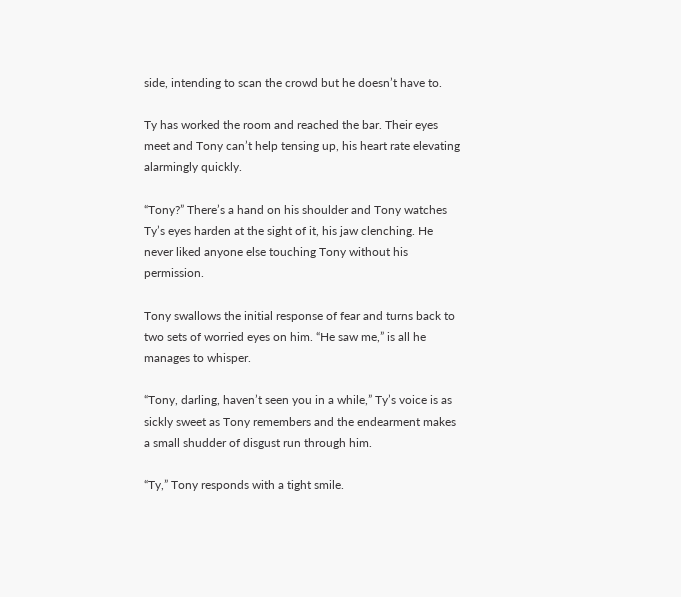side, intending to scan the crowd but he doesn’t have to.

Ty has worked the room and reached the bar. Their eyes meet and Tony can’t help tensing up, his heart rate elevating alarmingly quickly.

“Tony?” There’s a hand on his shoulder and Tony watches Ty’s eyes harden at the sight of it, his jaw clenching. He never liked anyone else touching Tony without his permission.

Tony swallows the initial response of fear and turns back to two sets of worried eyes on him. “He saw me,” is all he manages to whisper.

“Tony, darling, haven’t seen you in a while,” Ty’s voice is as sickly sweet as Tony remembers and the endearment makes a small shudder of disgust run through him.

“Ty,” Tony responds with a tight smile.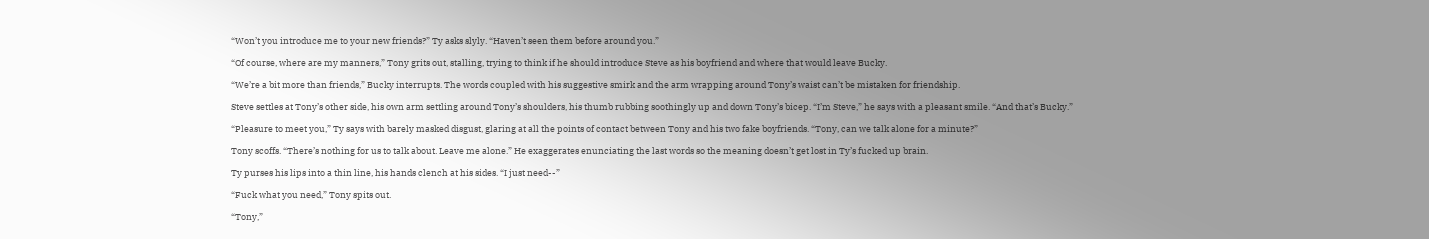“Won’t you introduce me to your new friends?” Ty asks slyly. “Haven’t seen them before around you.”

“Of course, where are my manners,” Tony grits out, stalling, trying to think if he should introduce Steve as his boyfriend and where that would leave Bucky.

“We’re a bit more than friends,” Bucky interrupts. The words coupled with his suggestive smirk and the arm wrapping around Tony’s waist can’t be mistaken for friendship.

Steve settles at Tony’s other side, his own arm settling around Tony’s shoulders, his thumb rubbing soothingly up and down Tony’s bicep. “I’m Steve,” he says with a pleasant smile. “And that’s Bucky.”

“Pleasure to meet you,” Ty says with barely masked disgust, glaring at all the points of contact between Tony and his two fake boyfriends. “Tony, can we talk alone for a minute?”

Tony scoffs. “There’s nothing for us to talk about. Leave me alone.” He exaggerates enunciating the last words so the meaning doesn’t get lost in Ty’s fucked up brain.

Ty purses his lips into a thin line, his hands clench at his sides. “I just need--”

“Fuck what you need,” Tony spits out.

“Tony,”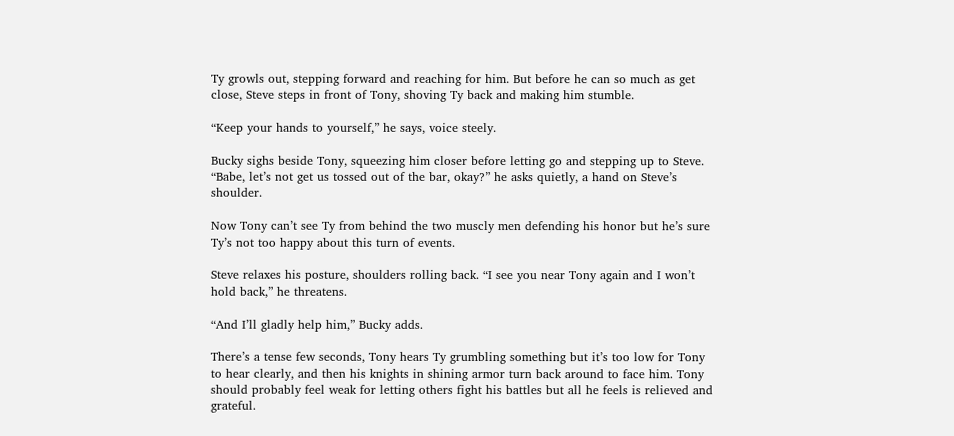Ty growls out, stepping forward and reaching for him. But before he can so much as get close, Steve steps in front of Tony, shoving Ty back and making him stumble.

“Keep your hands to yourself,” he says, voice steely.

Bucky sighs beside Tony, squeezing him closer before letting go and stepping up to Steve. “Babe, let’s not get us tossed out of the bar, okay?” he asks quietly, a hand on Steve’s shoulder.

Now Tony can’t see Ty from behind the two muscly men defending his honor but he’s sure Ty’s not too happy about this turn of events.

Steve relaxes his posture, shoulders rolling back. “I see you near Tony again and I won’t hold back,” he threatens.

“And I’ll gladly help him,” Bucky adds.

There’s a tense few seconds, Tony hears Ty grumbling something but it’s too low for Tony to hear clearly, and then his knights in shining armor turn back around to face him. Tony should probably feel weak for letting others fight his battles but all he feels is relieved and grateful.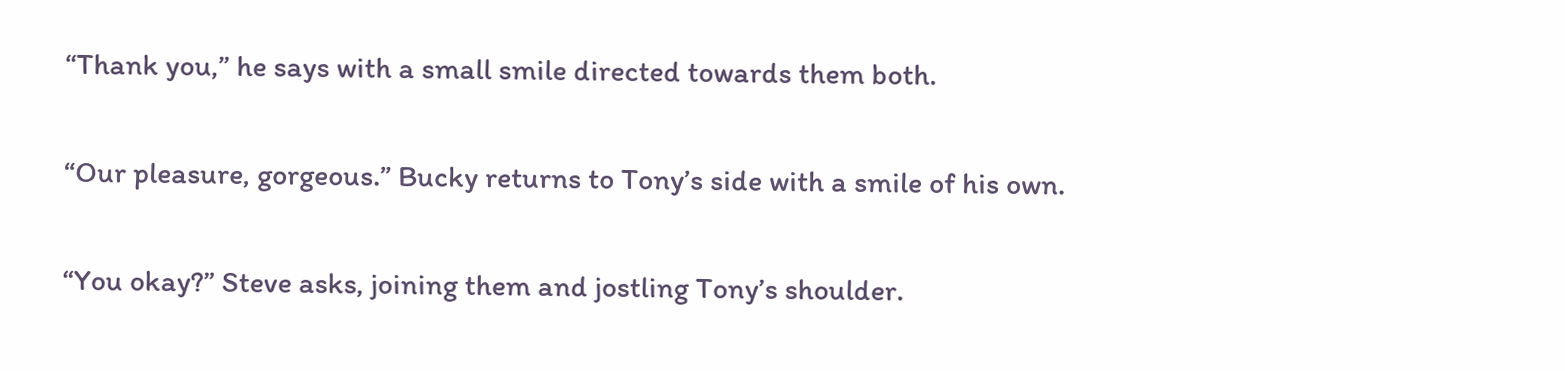“Thank you,” he says with a small smile directed towards them both.

“Our pleasure, gorgeous.” Bucky returns to Tony’s side with a smile of his own.

“You okay?” Steve asks, joining them and jostling Tony’s shoulder.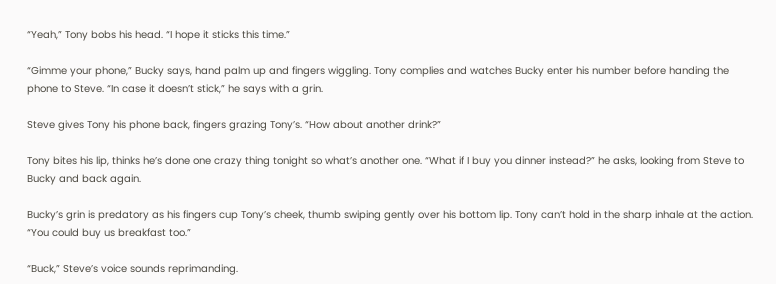“Yeah,” Tony bobs his head. “I hope it sticks this time.”

“Gimme your phone,” Bucky says, hand palm up and fingers wiggling. Tony complies and watches Bucky enter his number before handing the phone to Steve. “In case it doesn’t stick,” he says with a grin.

Steve gives Tony his phone back, fingers grazing Tony’s. “How about another drink?”

Tony bites his lip, thinks he’s done one crazy thing tonight so what’s another one. “What if I buy you dinner instead?” he asks, looking from Steve to Bucky and back again.

Bucky’s grin is predatory as his fingers cup Tony’s cheek, thumb swiping gently over his bottom lip. Tony can’t hold in the sharp inhale at the action. “You could buy us breakfast too.”

“Buck,” Steve’s voice sounds reprimanding.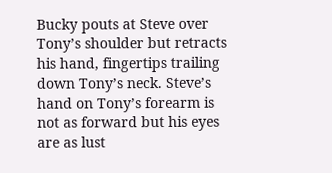Bucky pouts at Steve over Tony’s shoulder but retracts his hand, fingertips trailing down Tony’s neck. Steve’s hand on Tony’s forearm is not as forward but his eyes are as lust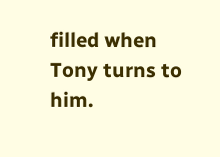filled when Tony turns to him.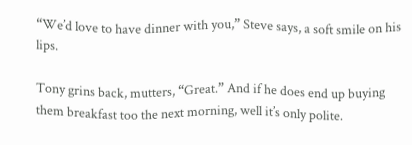“We’d love to have dinner with you,” Steve says, a soft smile on his lips.

Tony grins back, mutters, “Great.” And if he does end up buying them breakfast too the next morning, well it’s only polite.